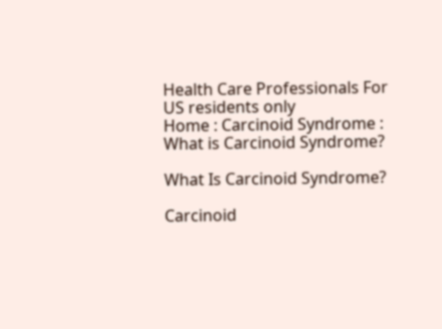Health Care Professionals For US residents only
Home : Carcinoid Syndrome : What is Carcinoid Syndrome?

What Is Carcinoid Syndrome?

Carcinoid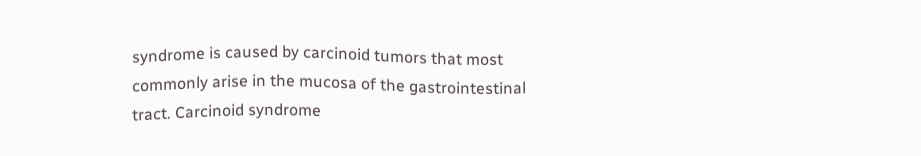syndrome is caused by carcinoid tumors that most commonly arise in the mucosa of the gastrointestinal tract. Carcinoid syndrome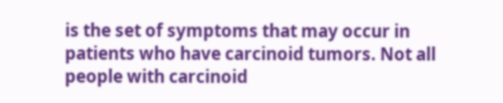is the set of symptoms that may occur in patients who have carcinoid tumors. Not all people with carcinoid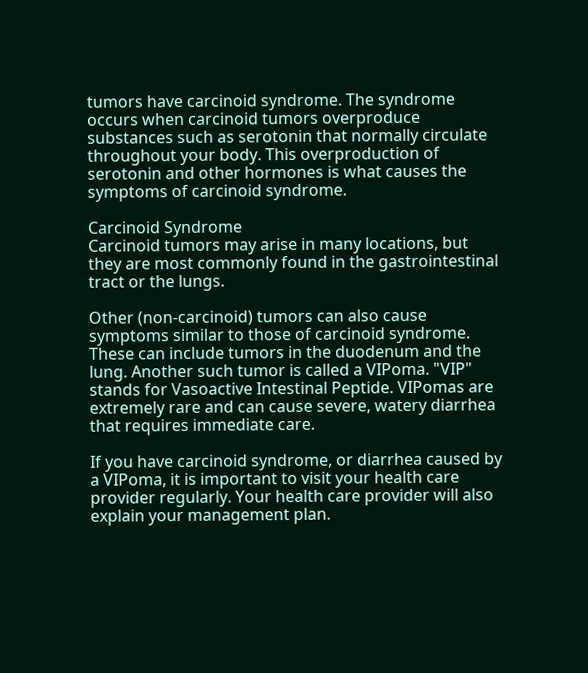tumors have carcinoid syndrome. The syndrome occurs when carcinoid tumors overproduce substances such as serotonin that normally circulate throughout your body. This overproduction of serotonin and other hormones is what causes the symptoms of carcinoid syndrome.

Carcinoid Syndrome
Carcinoid tumors may arise in many locations, but they are most commonly found in the gastrointestinal tract or the lungs.

Other (non-carcinoid) tumors can also cause symptoms similar to those of carcinoid syndrome. These can include tumors in the duodenum and the lung. Another such tumor is called a VIPoma. "VIP" stands for Vasoactive Intestinal Peptide. VIPomas are extremely rare and can cause severe, watery diarrhea that requires immediate care.

If you have carcinoid syndrome, or diarrhea caused by a VIPoma, it is important to visit your health care provider regularly. Your health care provider will also explain your management plan.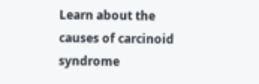Learn about the causes of carcinoid syndrome